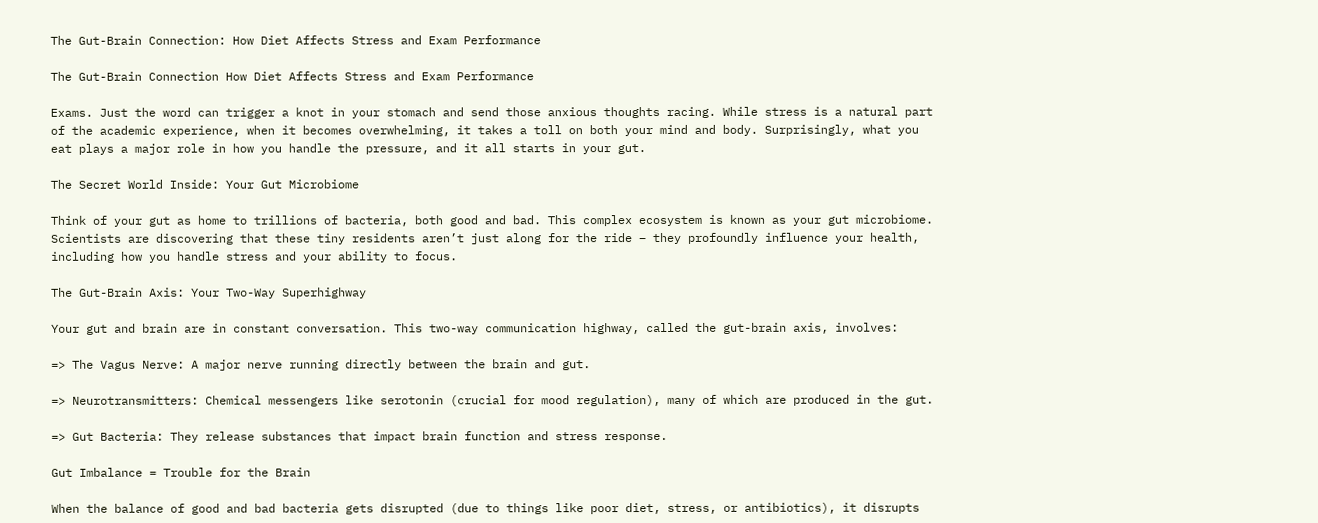The Gut-Brain Connection: How Diet Affects Stress and Exam Performance

The Gut-Brain Connection How Diet Affects Stress and Exam Performance

Exams. Just the word can trigger a knot in your stomach and send those anxious thoughts racing. While stress is a natural part of the academic experience, when it becomes overwhelming, it takes a toll on both your mind and body. Surprisingly, what you eat plays a major role in how you handle the pressure, and it all starts in your gut.

The Secret World Inside: Your Gut Microbiome

Think of your gut as home to trillions of bacteria, both good and bad. This complex ecosystem is known as your gut microbiome. Scientists are discovering that these tiny residents aren’t just along for the ride – they profoundly influence your health, including how you handle stress and your ability to focus.

The Gut-Brain Axis: Your Two-Way Superhighway

Your gut and brain are in constant conversation. This two-way communication highway, called the gut-brain axis, involves:

=> The Vagus Nerve: A major nerve running directly between the brain and gut.

=> Neurotransmitters: Chemical messengers like serotonin (crucial for mood regulation), many of which are produced in the gut.

=> Gut Bacteria: They release substances that impact brain function and stress response.

Gut Imbalance = Trouble for the Brain

When the balance of good and bad bacteria gets disrupted (due to things like poor diet, stress, or antibiotics), it disrupts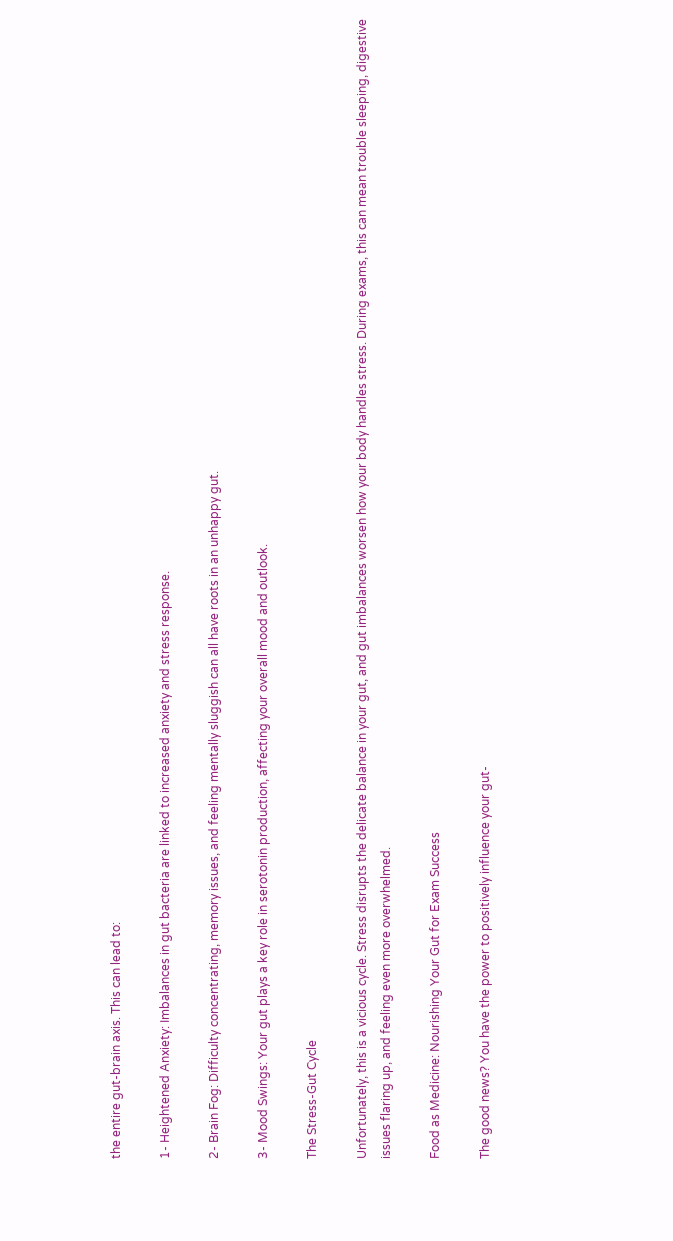the entire gut-brain axis. This can lead to:

1- Heightened Anxiety: Imbalances in gut bacteria are linked to increased anxiety and stress response.

2- Brain Fog: Difficulty concentrating, memory issues, and feeling mentally sluggish can all have roots in an unhappy gut.

3- Mood Swings: Your gut plays a key role in serotonin production, affecting your overall mood and outlook.

The Stress-Gut Cycle

Unfortunately, this is a vicious cycle. Stress disrupts the delicate balance in your gut, and gut imbalances worsen how your body handles stress. During exams, this can mean trouble sleeping, digestive issues flaring up, and feeling even more overwhelmed.

Food as Medicine: Nourishing Your Gut for Exam Success

The good news? You have the power to positively influence your gut-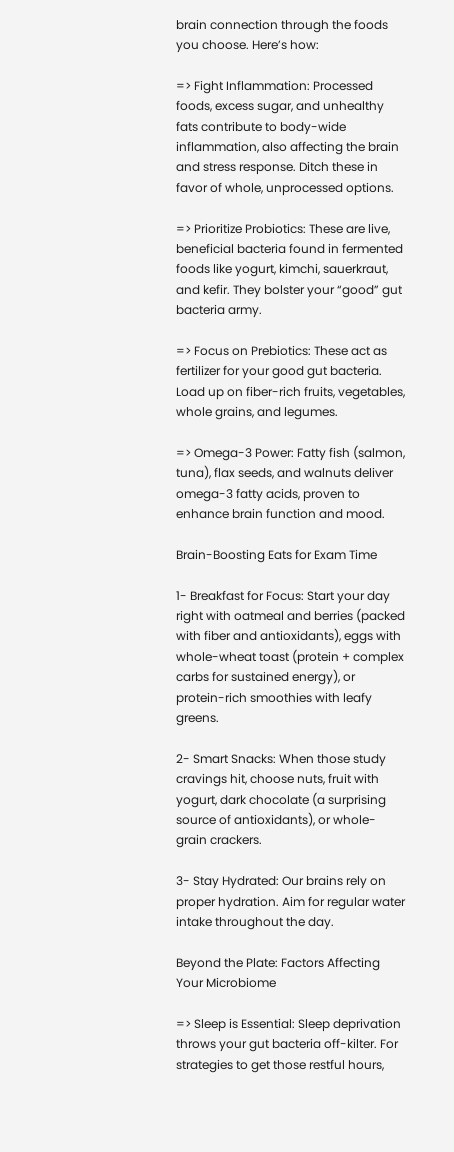brain connection through the foods you choose. Here’s how:

=> Fight Inflammation: Processed foods, excess sugar, and unhealthy fats contribute to body-wide inflammation, also affecting the brain and stress response. Ditch these in favor of whole, unprocessed options.

=> Prioritize Probiotics: These are live, beneficial bacteria found in fermented foods like yogurt, kimchi, sauerkraut, and kefir. They bolster your “good” gut bacteria army.

=> Focus on Prebiotics: These act as fertilizer for your good gut bacteria. Load up on fiber-rich fruits, vegetables, whole grains, and legumes.

=> Omega-3 Power: Fatty fish (salmon, tuna), flax seeds, and walnuts deliver omega-3 fatty acids, proven to enhance brain function and mood.

Brain-Boosting Eats for Exam Time

1- Breakfast for Focus: Start your day right with oatmeal and berries (packed with fiber and antioxidants), eggs with whole-wheat toast (protein + complex carbs for sustained energy), or protein-rich smoothies with leafy greens.

2- Smart Snacks: When those study cravings hit, choose nuts, fruit with yogurt, dark chocolate (a surprising source of antioxidants), or whole-grain crackers.

3- Stay Hydrated: Our brains rely on proper hydration. Aim for regular water intake throughout the day.

Beyond the Plate: Factors Affecting Your Microbiome

=> Sleep is Essential: Sleep deprivation throws your gut bacteria off-kilter. For strategies to get those restful hours,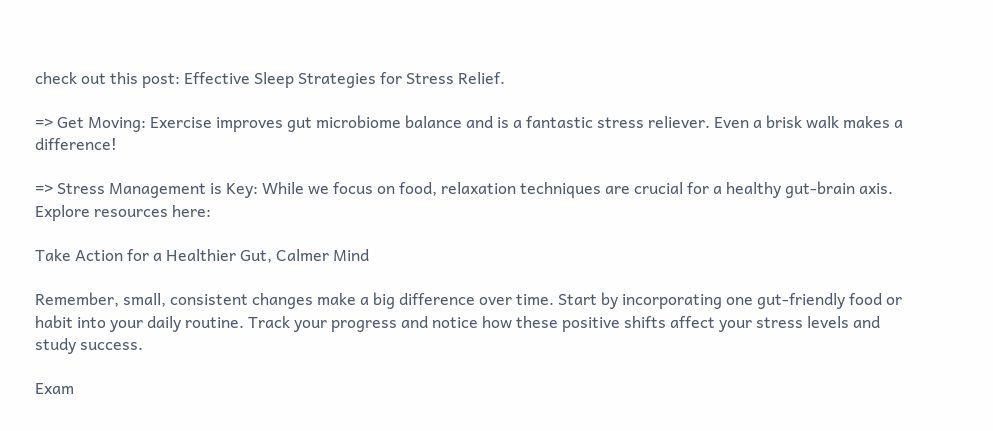check out this post: Effective Sleep Strategies for Stress Relief.

=> Get Moving: Exercise improves gut microbiome balance and is a fantastic stress reliever. Even a brisk walk makes a difference!

=> Stress Management is Key: While we focus on food, relaxation techniques are crucial for a healthy gut-brain axis. Explore resources here:

Take Action for a Healthier Gut, Calmer Mind

Remember, small, consistent changes make a big difference over time. Start by incorporating one gut-friendly food or habit into your daily routine. Track your progress and notice how these positive shifts affect your stress levels and study success.

Exam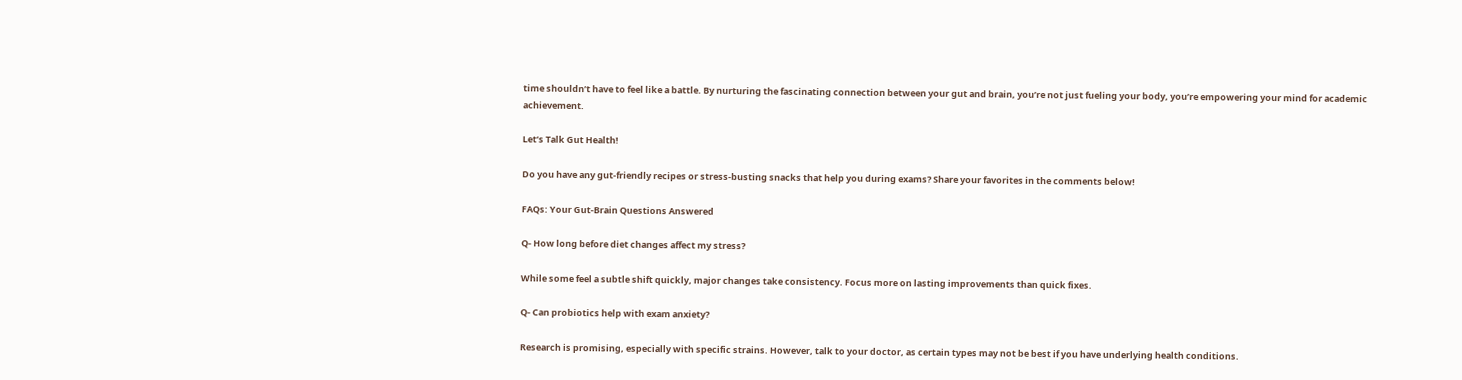time shouldn’t have to feel like a battle. By nurturing the fascinating connection between your gut and brain, you’re not just fueling your body, you’re empowering your mind for academic achievement.

Let’s Talk Gut Health!

Do you have any gut-friendly recipes or stress-busting snacks that help you during exams? Share your favorites in the comments below!

FAQs: Your Gut-Brain Questions Answered

Q- How long before diet changes affect my stress?

While some feel a subtle shift quickly, major changes take consistency. Focus more on lasting improvements than quick fixes.

Q- Can probiotics help with exam anxiety?

Research is promising, especially with specific strains. However, talk to your doctor, as certain types may not be best if you have underlying health conditions.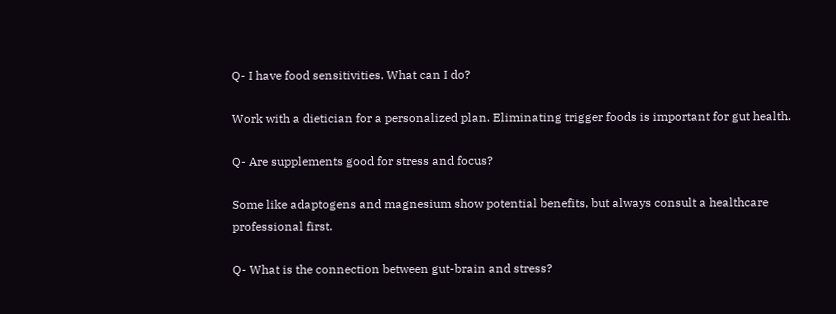Q- I have food sensitivities. What can I do?

Work with a dietician for a personalized plan. Eliminating trigger foods is important for gut health.

Q- Are supplements good for stress and focus?

Some like adaptogens and magnesium show potential benefits, but always consult a healthcare professional first.

Q- What is the connection between gut-brain and stress?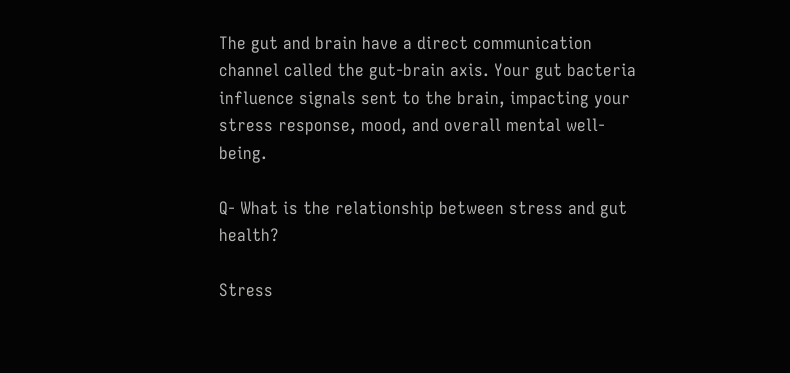The gut and brain have a direct communication channel called the gut-brain axis. Your gut bacteria influence signals sent to the brain, impacting your stress response, mood, and overall mental well-being.

Q- What is the relationship between stress and gut health?

Stress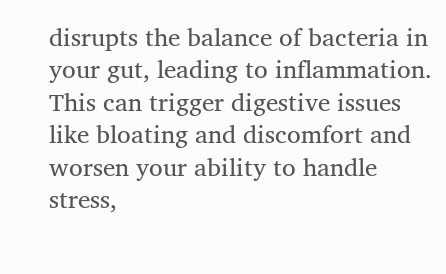disrupts the balance of bacteria in your gut, leading to inflammation. This can trigger digestive issues like bloating and discomfort and worsen your ability to handle stress,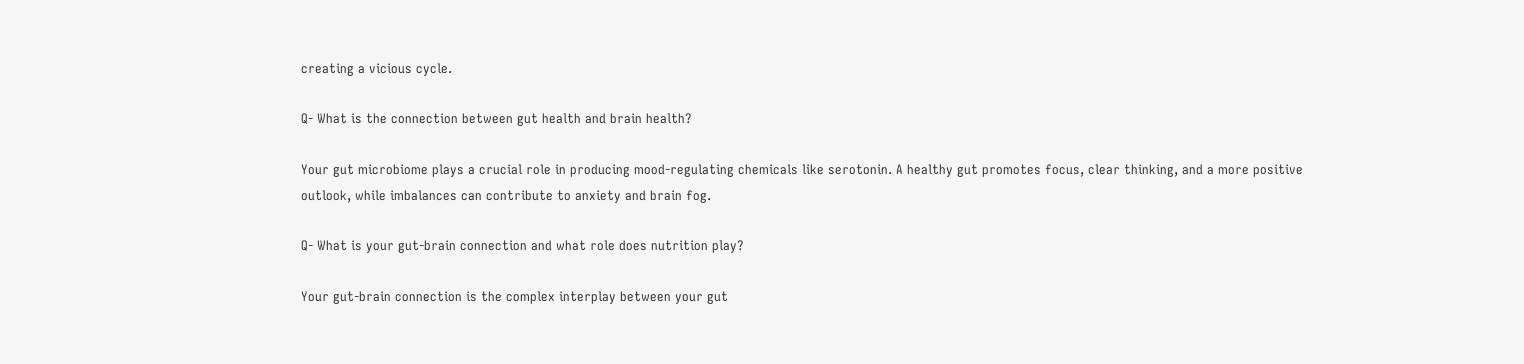creating a vicious cycle.

Q- What is the connection between gut health and brain health?

Your gut microbiome plays a crucial role in producing mood-regulating chemicals like serotonin. A healthy gut promotes focus, clear thinking, and a more positive outlook, while imbalances can contribute to anxiety and brain fog.

Q- What is your gut-brain connection and what role does nutrition play?

Your gut-brain connection is the complex interplay between your gut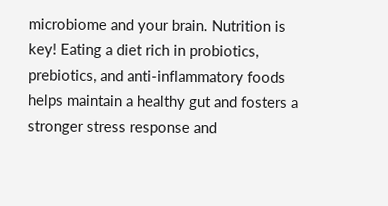microbiome and your brain. Nutrition is key! Eating a diet rich in probiotics, prebiotics, and anti-inflammatory foods helps maintain a healthy gut and fosters a stronger stress response and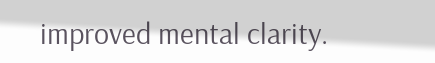improved mental clarity.